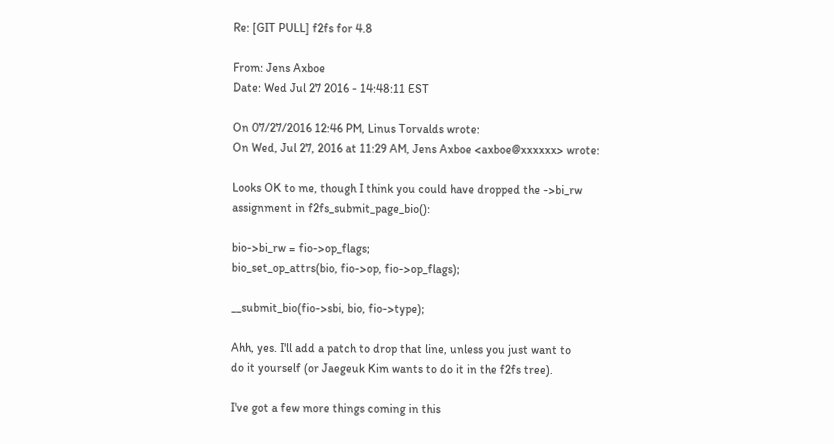Re: [GIT PULL] f2fs for 4.8

From: Jens Axboe
Date: Wed Jul 27 2016 - 14:48:11 EST

On 07/27/2016 12:46 PM, Linus Torvalds wrote:
On Wed, Jul 27, 2016 at 11:29 AM, Jens Axboe <axboe@xxxxxx> wrote:

Looks OK to me, though I think you could have dropped the ->bi_rw
assignment in f2fs_submit_page_bio():

bio->bi_rw = fio->op_flags;
bio_set_op_attrs(bio, fio->op, fio->op_flags);

__submit_bio(fio->sbi, bio, fio->type);

Ahh, yes. I'll add a patch to drop that line, unless you just want to
do it yourself (or Jaegeuk Kim wants to do it in the f2fs tree).

I've got a few more things coming in this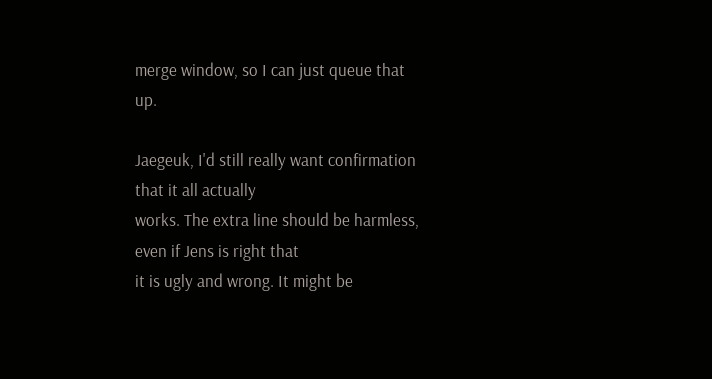merge window, so I can just queue that up.

Jaegeuk, I'd still really want confirmation that it all actually
works. The extra line should be harmless, even if Jens is right that
it is ugly and wrong. It might be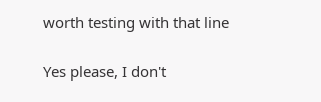worth testing with that line

Yes please, I don't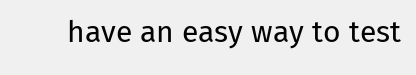have an easy way to test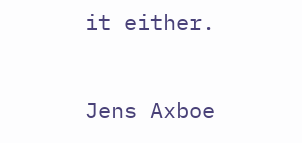it either.

Jens Axboe